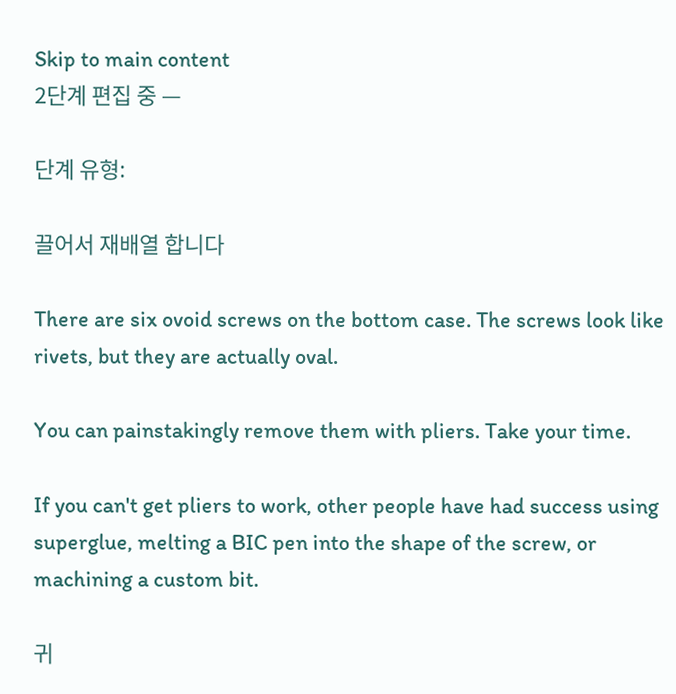Skip to main content
2단계 편집 중 —

단계 유형:

끌어서 재배열 합니다

There are six ovoid screws on the bottom case. The screws look like rivets, but they are actually oval.

You can painstakingly remove them with pliers. Take your time.

If you can't get pliers to work, other people have had success using superglue, melting a BIC pen into the shape of the screw, or machining a custom bit.

귀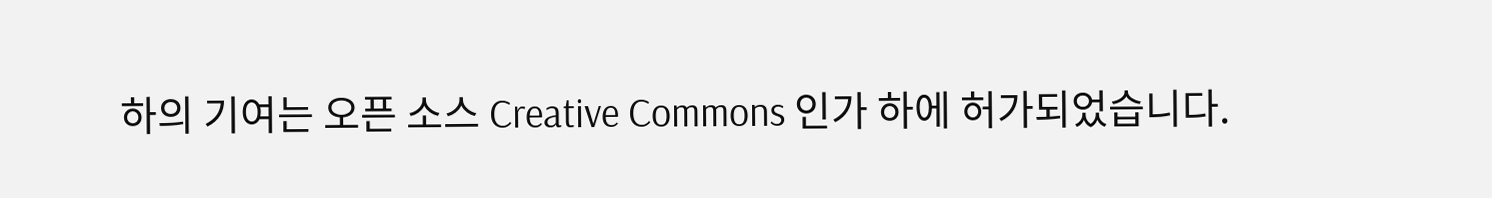하의 기여는 오픈 소스 Creative Commons 인가 하에 허가되었습니다.